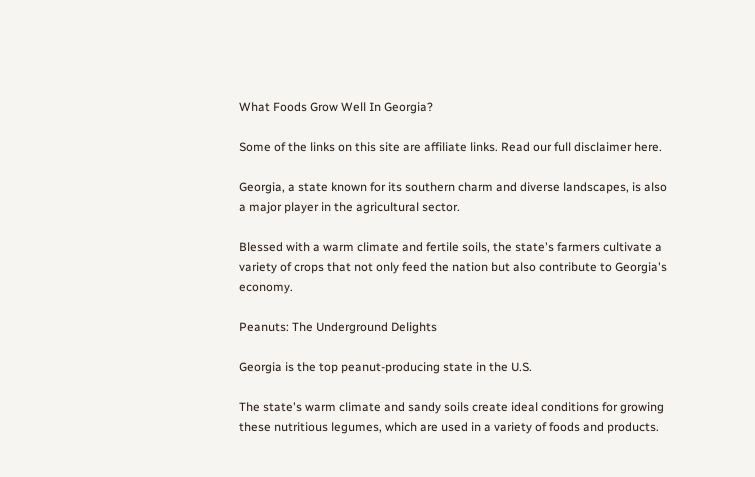What Foods Grow Well In Georgia?

Some of the links on this site are affiliate links. Read our full disclaimer here.

Georgia, a state known for its southern charm and diverse landscapes, is also a major player in the agricultural sector.

Blessed with a warm climate and fertile soils, the state's farmers cultivate a variety of crops that not only feed the nation but also contribute to Georgia's economy.

Peanuts: The Underground Delights

Georgia is the top peanut-producing state in the U.S.

The state's warm climate and sandy soils create ideal conditions for growing these nutritious legumes, which are used in a variety of foods and products.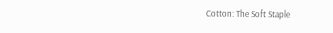Cotton: The Soft Staple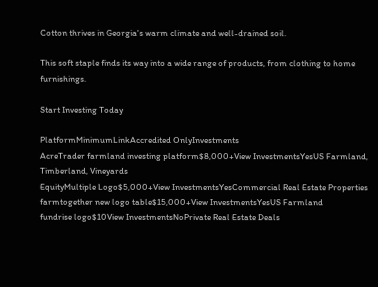Cotton thrives in Georgia's warm climate and well-drained soil.

This soft staple finds its way into a wide range of products, from clothing to home furnishings.

Start Investing Today

PlatformMinimumLinkAccredited OnlyInvestments
AcreTrader farmland investing platform$8,000+View InvestmentsYesUS Farmland, Timberland, Vineyards
EquityMultiple Logo$5,000+View InvestmentsYesCommercial Real Estate Properties
farmtogether new logo table$15,000+View InvestmentsYesUS Farmland
fundrise logo$10View InvestmentsNoPrivate Real Estate Deals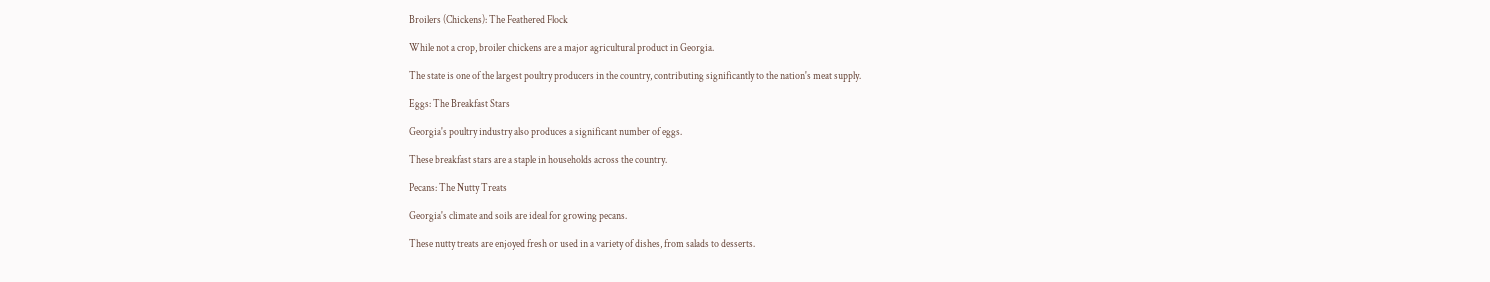Broilers (Chickens): The Feathered Flock

While not a crop, broiler chickens are a major agricultural product in Georgia.

The state is one of the largest poultry producers in the country, contributing significantly to the nation's meat supply.

Eggs: The Breakfast Stars

Georgia's poultry industry also produces a significant number of eggs.

These breakfast stars are a staple in households across the country.

Pecans: The Nutty Treats

Georgia's climate and soils are ideal for growing pecans.

These nutty treats are enjoyed fresh or used in a variety of dishes, from salads to desserts.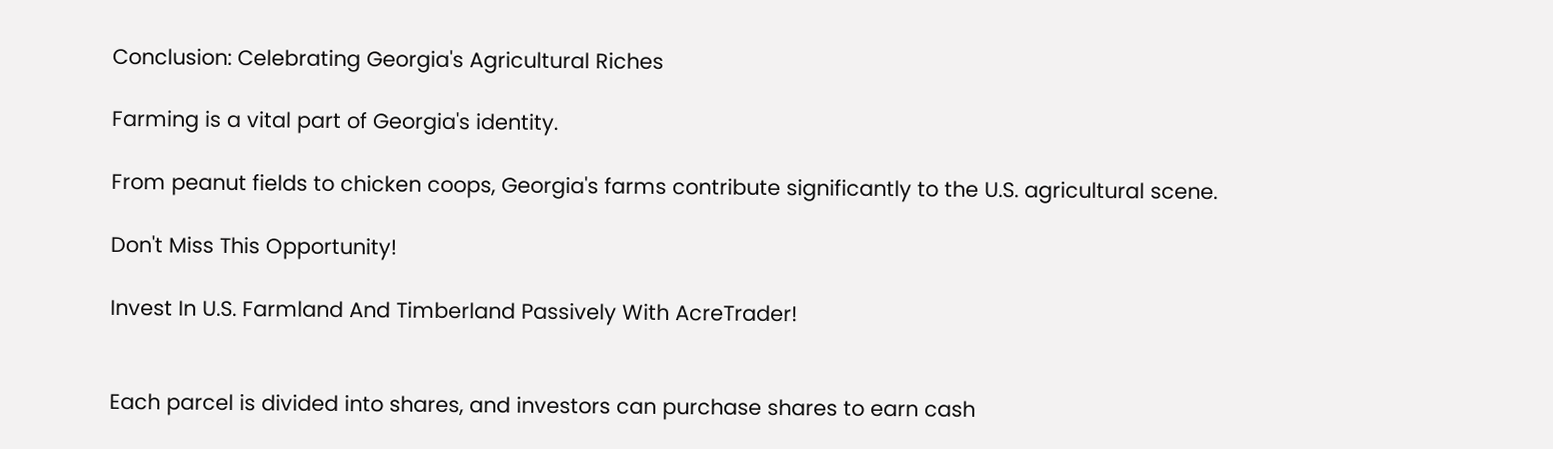Conclusion: Celebrating Georgia's Agricultural Riches

Farming is a vital part of Georgia's identity.

From peanut fields to chicken coops, Georgia's farms contribute significantly to the U.S. agricultural scene.

Don't Miss This Opportunity!

Invest In U.S. Farmland And Timberland Passively With AcreTrader!


Each parcel is divided into shares, and investors can purchase shares to earn cash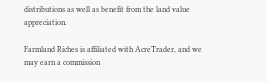distributions as well as benefit from the land value appreciation.

Farmland Riches is affiliated with AcreTrader, and we may earn a commission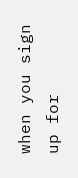when you sign up for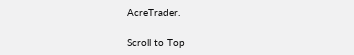AcreTrader.

Scroll to Top